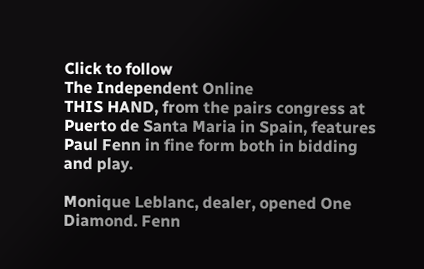Click to follow
The Independent Online
THIS HAND, from the pairs congress at Puerto de Santa Maria in Spain, features Paul Fenn in fine form both in bidding and play.

Monique Leblanc, dealer, opened One Diamond. Fenn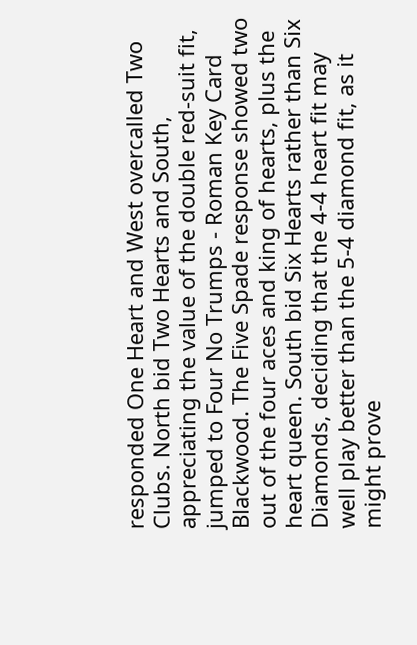responded One Heart and West overcalled Two Clubs. North bid Two Hearts and South, appreciating the value of the double red-suit fit, jumped to Four No Trumps - Roman Key Card Blackwood. The Five Spade response showed two out of the four aces and king of hearts, plus the heart queen. South bid Six Hearts rather than Six Diamonds, deciding that the 4-4 heart fit may well play better than the 5-4 diamond fit, as it might prove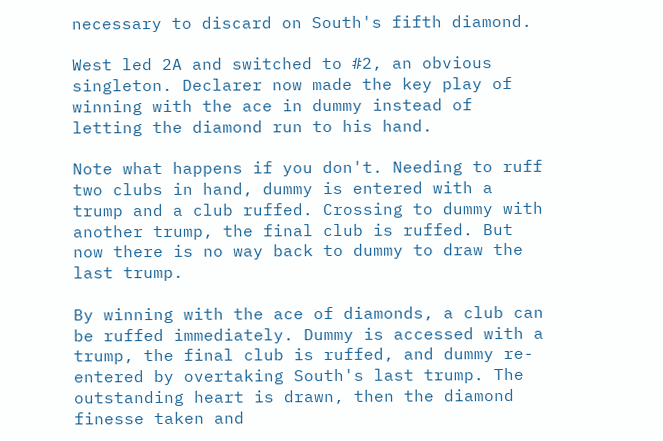necessary to discard on South's fifth diamond.

West led 2A and switched to #2, an obvious singleton. Declarer now made the key play of winning with the ace in dummy instead of letting the diamond run to his hand.

Note what happens if you don't. Needing to ruff two clubs in hand, dummy is entered with a trump and a club ruffed. Crossing to dummy with another trump, the final club is ruffed. But now there is no way back to dummy to draw the last trump.

By winning with the ace of diamonds, a club can be ruffed immediately. Dummy is accessed with a trump, the final club is ruffed, and dummy re- entered by overtaking South's last trump. The outstanding heart is drawn, then the diamond finesse taken and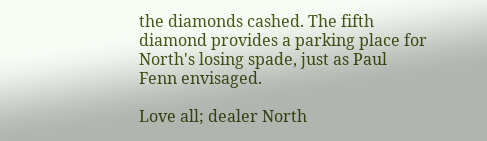the diamonds cashed. The fifth diamond provides a parking place for North's losing spade, just as Paul Fenn envisaged.

Love all; dealer North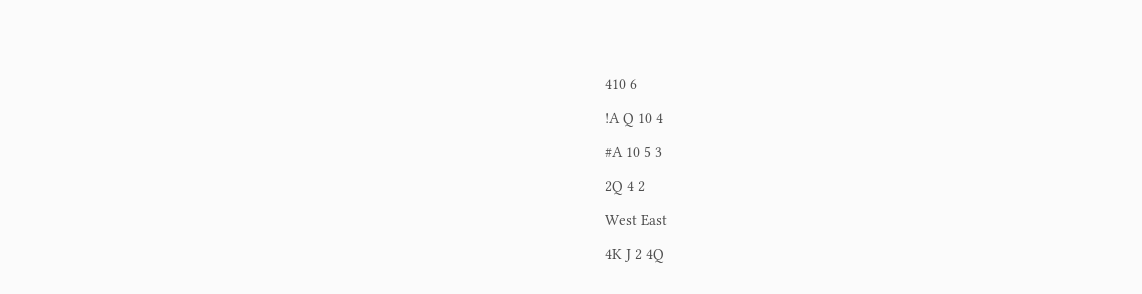410 6

!A Q 10 4

#A 10 5 3

2Q 4 2

West East

4K J 2 4Q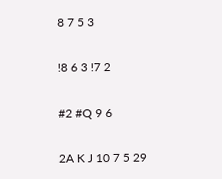8 7 5 3

!8 6 3 !7 2

#2 #Q 9 6

2A K J 10 7 5 29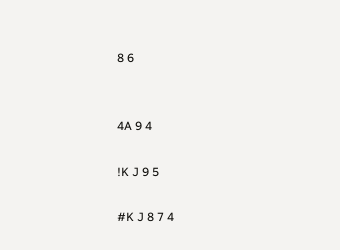8 6


4A 9 4

!K J 9 5

#K J 8 7 4